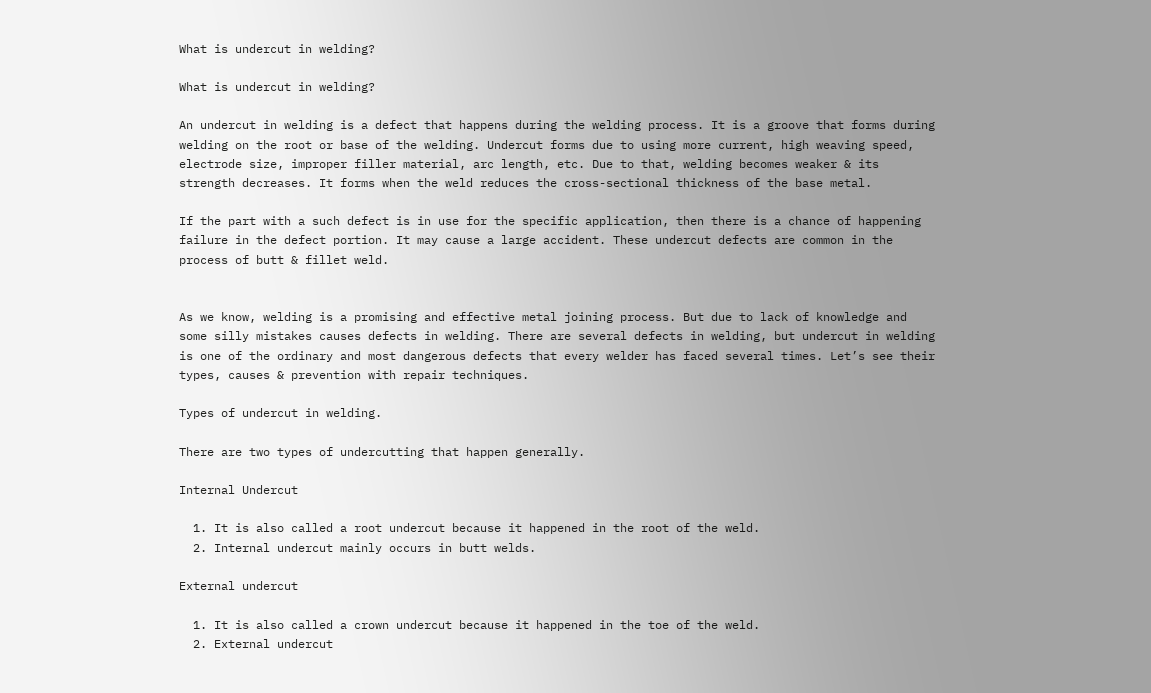What is undercut in welding?

What is undercut in welding?

An undercut in welding is a defect that happens during the welding process. It is a groove that forms during welding on the root or base of the welding. Undercut forms due to using more current, high weaving speed, electrode size, improper filler material, arc length, etc. Due to that, welding becomes weaker & its strength decreases. It forms when the weld reduces the cross-sectional thickness of the base metal.

If the part with a such defect is in use for the specific application, then there is a chance of happening failure in the defect portion. It may cause a large accident. These undercut defects are common in the process of butt & fillet weld.


As we know, welding is a promising and effective metal joining process. But due to lack of knowledge and some silly mistakes causes defects in welding. There are several defects in welding, but undercut in welding is one of the ordinary and most dangerous defects that every welder has faced several times. Let’s see their types, causes & prevention with repair techniques.

Types of undercut in welding.

There are two types of undercutting that happen generally.

Internal Undercut

  1. It is also called a root undercut because it happened in the root of the weld.
  2. Internal undercut mainly occurs in butt welds.

External undercut

  1. It is also called a crown undercut because it happened in the toe of the weld.
  2. External undercut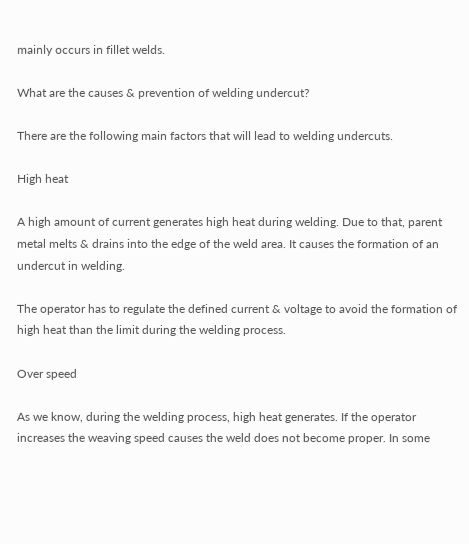mainly occurs in fillet welds.

What are the causes & prevention of welding undercut?

There are the following main factors that will lead to welding undercuts.

High heat

A high amount of current generates high heat during welding. Due to that, parent metal melts & drains into the edge of the weld area. It causes the formation of an undercut in welding.

The operator has to regulate the defined current & voltage to avoid the formation of high heat than the limit during the welding process.

Over speed

As we know, during the welding process, high heat generates. If the operator increases the weaving speed causes the weld does not become proper. In some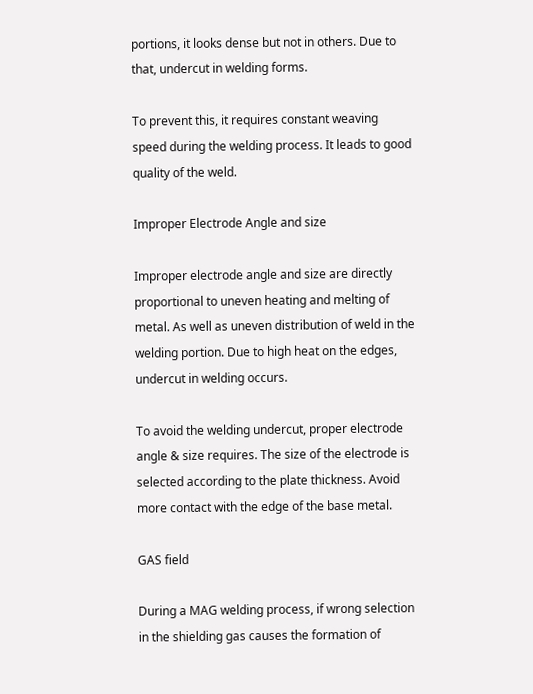portions, it looks dense but not in others. Due to that, undercut in welding forms.

To prevent this, it requires constant weaving speed during the welding process. It leads to good quality of the weld.

Improper Electrode Angle and size

Improper electrode angle and size are directly proportional to uneven heating and melting of metal. As well as uneven distribution of weld in the welding portion. Due to high heat on the edges, undercut in welding occurs.

To avoid the welding undercut, proper electrode angle & size requires. The size of the electrode is selected according to the plate thickness. Avoid more contact with the edge of the base metal.

GAS field

During a MAG welding process, if wrong selection in the shielding gas causes the formation of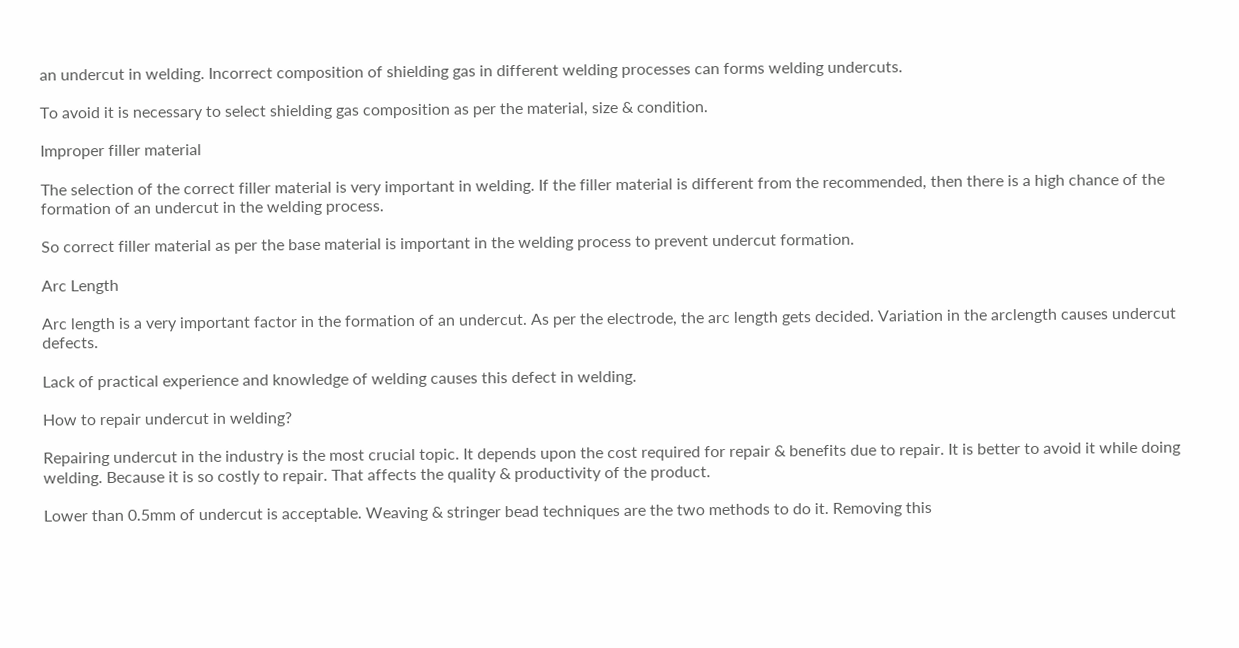an undercut in welding. Incorrect composition of shielding gas in different welding processes can forms welding undercuts.

To avoid it is necessary to select shielding gas composition as per the material, size & condition.

Improper filler material

The selection of the correct filler material is very important in welding. If the filler material is different from the recommended, then there is a high chance of the formation of an undercut in the welding process.

So correct filler material as per the base material is important in the welding process to prevent undercut formation.

Arc Length

Arc length is a very important factor in the formation of an undercut. As per the electrode, the arc length gets decided. Variation in the arclength causes undercut defects.

Lack of practical experience and knowledge of welding causes this defect in welding.

How to repair undercut in welding?

Repairing undercut in the industry is the most crucial topic. It depends upon the cost required for repair & benefits due to repair. It is better to avoid it while doing welding. Because it is so costly to repair. That affects the quality & productivity of the product.

Lower than 0.5mm of undercut is acceptable. Weaving & stringer bead techniques are the two methods to do it. Removing this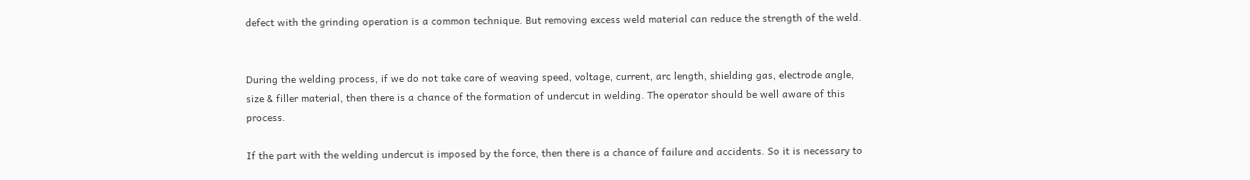defect with the grinding operation is a common technique. But removing excess weld material can reduce the strength of the weld.


During the welding process, if we do not take care of weaving speed, voltage, current, arc length, shielding gas, electrode angle, size & filler material, then there is a chance of the formation of undercut in welding. The operator should be well aware of this process.

If the part with the welding undercut is imposed by the force, then there is a chance of failure and accidents. So it is necessary to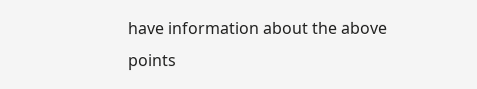have information about the above points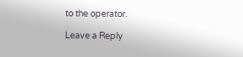to the operator.

Leave a Reply